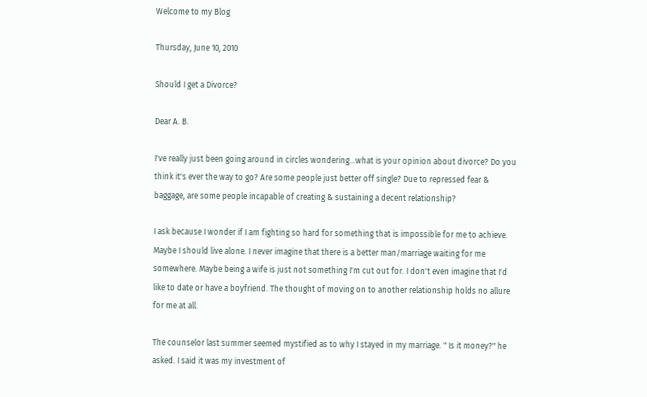Welcome to my Blog

Thursday, June 10, 2010

Should I get a Divorce?

Dear A. B.

I've really just been going around in circles wondering...what is your opinion about divorce? Do you think it's ever the way to go? Are some people just better off single? Due to repressed fear & baggage, are some people incapable of creating & sustaining a decent relationship?

I ask because I wonder if I am fighting so hard for something that is impossible for me to achieve. Maybe I should live alone. I never imagine that there is a better man/marriage waiting for me somewhere. Maybe being a wife is just not something I'm cut out for. I don't even imagine that I'd like to date or have a boyfriend. The thought of moving on to another relationship holds no allure for me at all.

The counselor last summer seemed mystified as to why I stayed in my marriage. " Is it money?" he asked. I said it was my investment of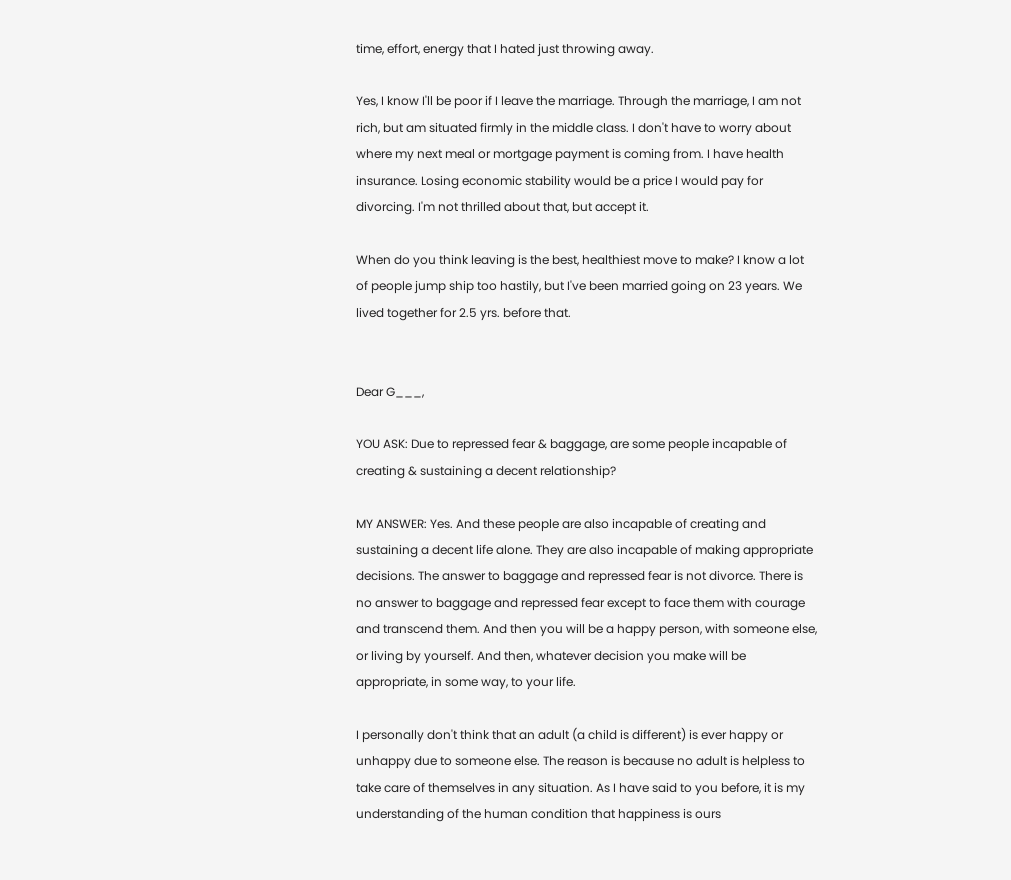time, effort, energy that I hated just throwing away.

Yes, I know I'll be poor if I leave the marriage. Through the marriage, I am not rich, but am situated firmly in the middle class. I don't have to worry about where my next meal or mortgage payment is coming from. I have health insurance. Losing economic stability would be a price I would pay for divorcing. I'm not thrilled about that, but accept it.

When do you think leaving is the best, healthiest move to make? I know a lot of people jump ship too hastily, but I've been married going on 23 years. We lived together for 2.5 yrs. before that.


Dear G___,

YOU ASK: Due to repressed fear & baggage, are some people incapable of creating & sustaining a decent relationship?

MY ANSWER: Yes. And these people are also incapable of creating and sustaining a decent life alone. They are also incapable of making appropriate decisions. The answer to baggage and repressed fear is not divorce. There is no answer to baggage and repressed fear except to face them with courage and transcend them. And then you will be a happy person, with someone else, or living by yourself. And then, whatever decision you make will be appropriate, in some way, to your life.

I personally don't think that an adult (a child is different) is ever happy or unhappy due to someone else. The reason is because no adult is helpless to take care of themselves in any situation. As I have said to you before, it is my understanding of the human condition that happiness is ours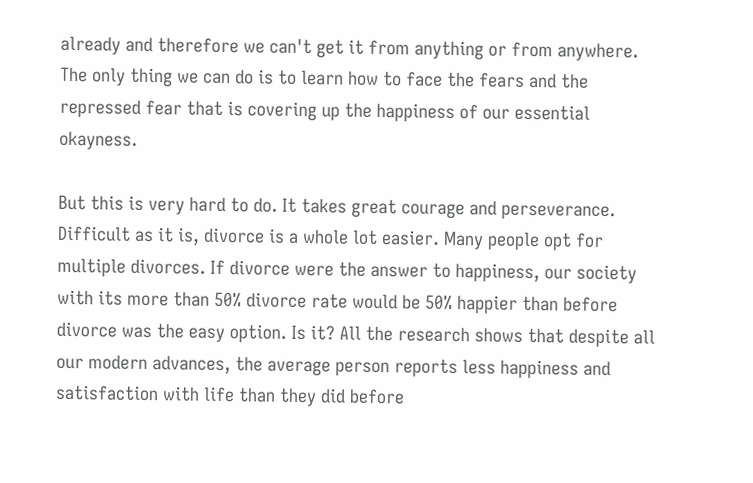already and therefore we can't get it from anything or from anywhere. The only thing we can do is to learn how to face the fears and the repressed fear that is covering up the happiness of our essential okayness.

But this is very hard to do. It takes great courage and perseverance. Difficult as it is, divorce is a whole lot easier. Many people opt for multiple divorces. If divorce were the answer to happiness, our society with its more than 50% divorce rate would be 50% happier than before divorce was the easy option. Is it? All the research shows that despite all our modern advances, the average person reports less happiness and satisfaction with life than they did before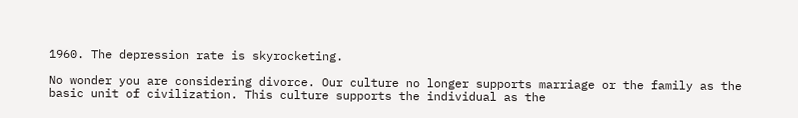1960. The depression rate is skyrocketing.

No wonder you are considering divorce. Our culture no longer supports marriage or the family as the basic unit of civilization. This culture supports the individual as the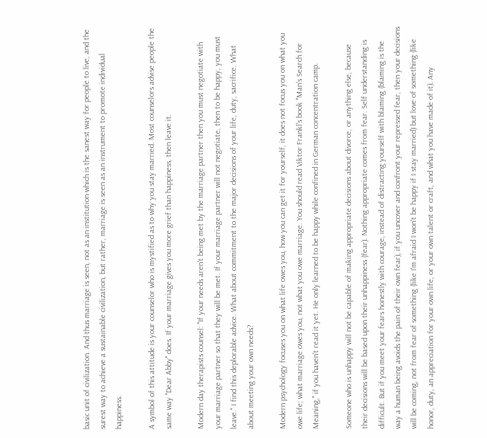basic unit of civilization. And thus marriage is seen, not as an institution which is the sanest way for people to live, and the surest way to achieve a sustainable civilization, but rather, marriage is seen as an instrument to promote individual happiness.

A symbol of this attitude is your counselor who is mystified as to why you stay married. Most counselors advise people the same way "Dear Abby" does. If your marriage gives you more grief than happiness, then leave it.

Modern day therapists counsel: "If your needs aren't being met by the marriage partner then you must negotiate with your marriage partner so that they will be met. If your marriage partner will not negotiate, then to be happy, you must leave." I find this deplorable advice. What about commitment to the major decisions of your life, duty, sacrifice. What about meeting your own needs?

Modern psychology focuses you on what life owes you, how you can get it for yourself, it does not focus you on what you owe life; what marriage owes you, not what you owe marriage. You should read Viktor Frankl's book "Man's Search for Meaning," if you haven't read it yet. He only learned to be happy while confined in German concentration camp.

Someone who is unhappy will not be capable of making appropriate decisions about divorce, or anything else, because their decisions will be based upon their unhappiness (fear). Nothing appropriate comes from fear. Self understanding is difficult. But if you meet your fears honestly with courage, instead of distracting yourself with blaming (blaming is the way a human being avoids the pain of their own fear), if you uncover and confront your repressed fear, then your decisions will be coming, not from fear of something (like I'm afraid I won't be happy if I stay married) but love of something (like honor, duty, an appreciation for your own life, or your own talent or craft, and what you have made of it). Any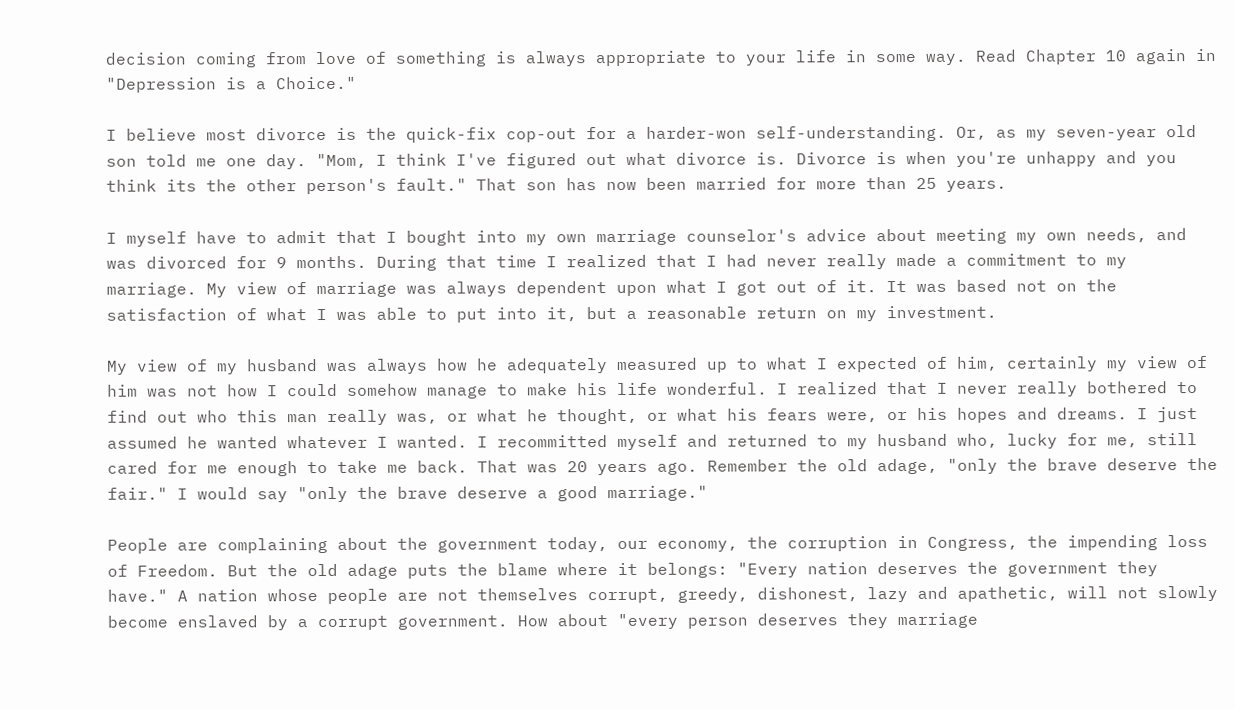decision coming from love of something is always appropriate to your life in some way. Read Chapter 10 again in "Depression is a Choice."

I believe most divorce is the quick-fix cop-out for a harder-won self-understanding. Or, as my seven-year old son told me one day. "Mom, I think I've figured out what divorce is. Divorce is when you're unhappy and you think its the other person's fault." That son has now been married for more than 25 years.

I myself have to admit that I bought into my own marriage counselor's advice about meeting my own needs, and was divorced for 9 months. During that time I realized that I had never really made a commitment to my marriage. My view of marriage was always dependent upon what I got out of it. It was based not on the satisfaction of what I was able to put into it, but a reasonable return on my investment.

My view of my husband was always how he adequately measured up to what I expected of him, certainly my view of him was not how I could somehow manage to make his life wonderful. I realized that I never really bothered to find out who this man really was, or what he thought, or what his fears were, or his hopes and dreams. I just assumed he wanted whatever I wanted. I recommitted myself and returned to my husband who, lucky for me, still cared for me enough to take me back. That was 20 years ago. Remember the old adage, "only the brave deserve the fair." I would say "only the brave deserve a good marriage."

People are complaining about the government today, our economy, the corruption in Congress, the impending loss of Freedom. But the old adage puts the blame where it belongs: "Every nation deserves the government they have." A nation whose people are not themselves corrupt, greedy, dishonest, lazy and apathetic, will not slowly become enslaved by a corrupt government. How about "every person deserves they marriage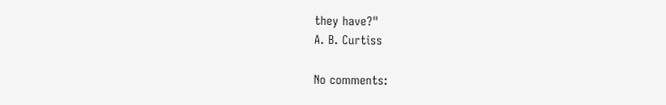they have?"
A. B. Curtiss

No comments: